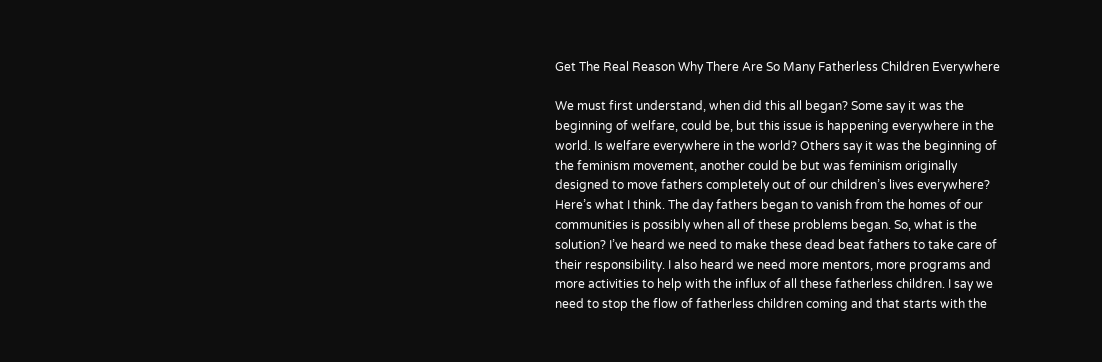Get The Real Reason Why There Are So Many Fatherless Children Everywhere

We must first understand, when did this all began? Some say it was the beginning of welfare, could be, but this issue is happening everywhere in the world. Is welfare everywhere in the world? Others say it was the beginning of the feminism movement, another could be but was feminism originally designed to move fathers completely out of our children’s lives everywhere? Here’s what I think. The day fathers began to vanish from the homes of our communities is possibly when all of these problems began. So, what is the solution? I’ve heard we need to make these dead beat fathers to take care of their responsibility. I also heard we need more mentors, more programs and more activities to help with the influx of all these fatherless children. I say we need to stop the flow of fatherless children coming and that starts with the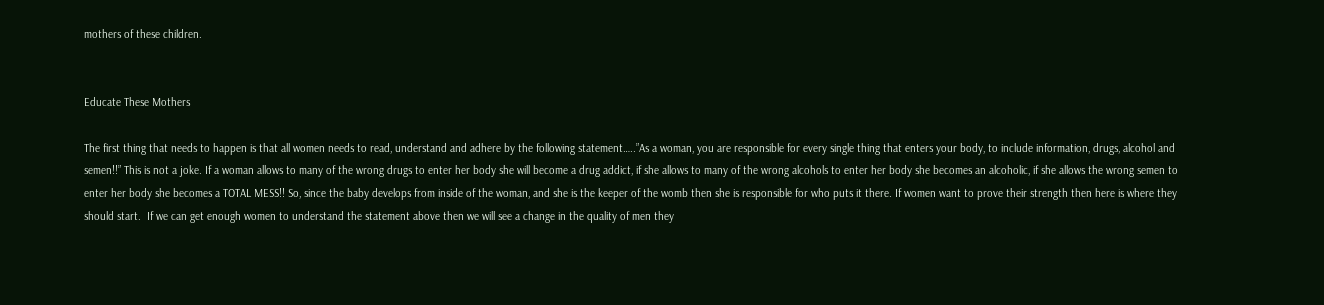mothers of these children.


Educate These Mothers

The first thing that needs to happen is that all women needs to read, understand and adhere by the following statement…..”As a woman, you are responsible for every single thing that enters your body, to include information, drugs, alcohol and semen!!” This is not a joke. If a woman allows to many of the wrong drugs to enter her body she will become a drug addict, if she allows to many of the wrong alcohols to enter her body she becomes an alcoholic, if she allows the wrong semen to enter her body she becomes a TOTAL MESS!! So, since the baby develops from inside of the woman, and she is the keeper of the womb then she is responsible for who puts it there. If women want to prove their strength then here is where they should start.  If we can get enough women to understand the statement above then we will see a change in the quality of men they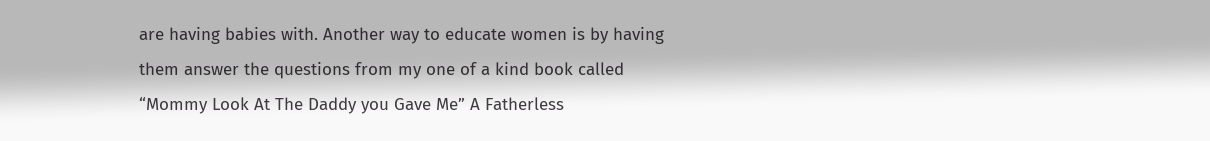are having babies with. Another way to educate women is by having them answer the questions from my one of a kind book called “Mommy Look At The Daddy you Gave Me” A Fatherless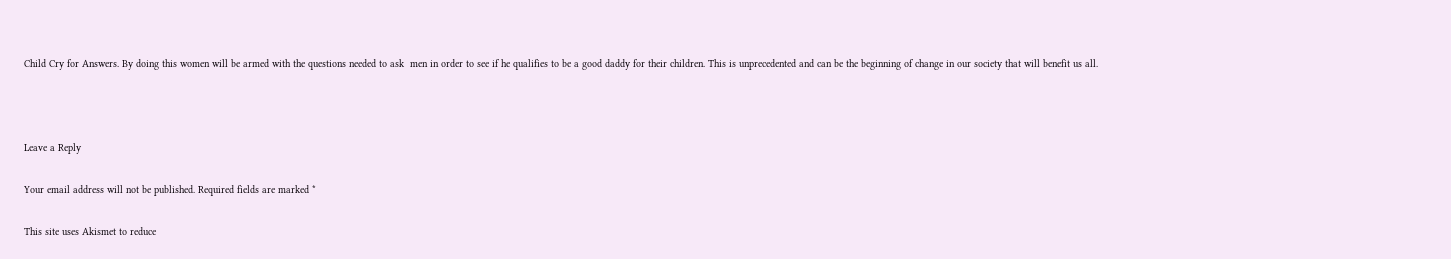Child Cry for Answers. By doing this women will be armed with the questions needed to ask  men in order to see if he qualifies to be a good daddy for their children. This is unprecedented and can be the beginning of change in our society that will benefit us all.



Leave a Reply

Your email address will not be published. Required fields are marked *

This site uses Akismet to reduce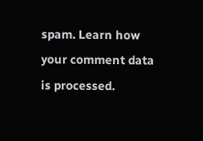spam. Learn how your comment data is processed.